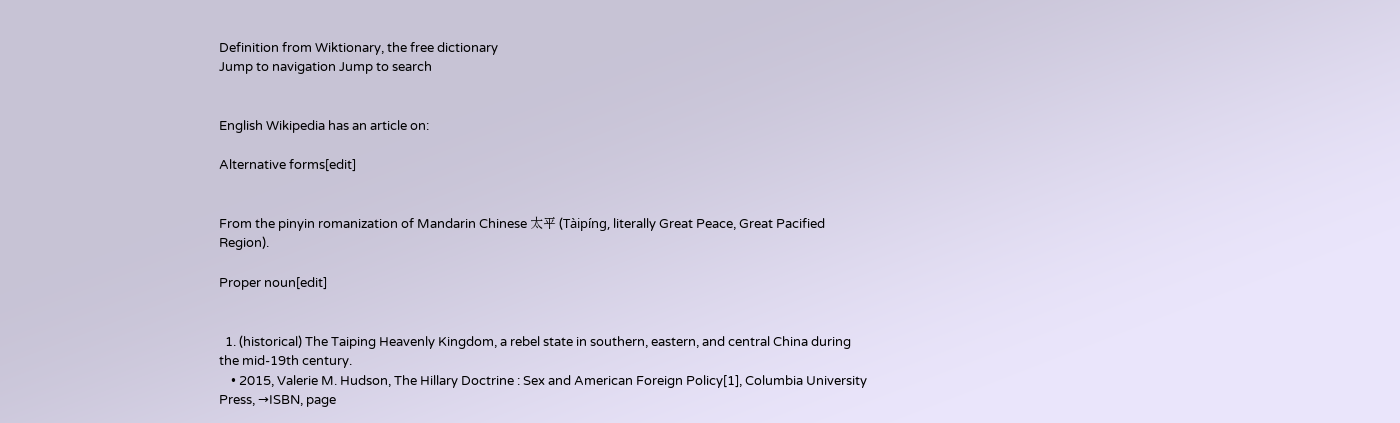Definition from Wiktionary, the free dictionary
Jump to navigation Jump to search


English Wikipedia has an article on:

Alternative forms[edit]


From the pinyin romanization of Mandarin Chinese 太平 (Tàipíng, literally Great Peace, Great Pacified Region).

Proper noun[edit]


  1. (historical) The Taiping Heavenly Kingdom, a rebel state in southern, eastern, and central China during the mid-19th century.
    • 2015, Valerie M. Hudson, The Hillary Doctrine : Sex and American Foreign Policy[1], Columbia University Press, →ISBN, page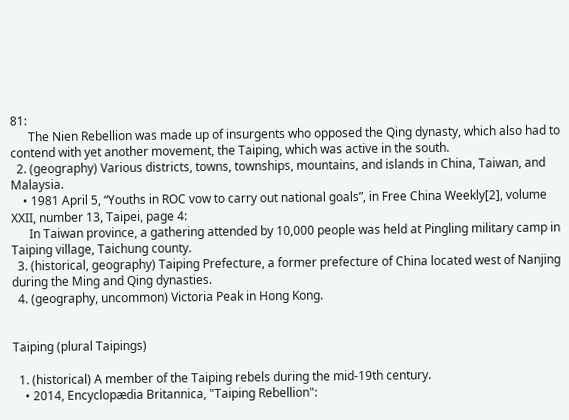81:
      The Nien Rebellion was made up of insurgents who opposed the Qing dynasty, which also had to contend with yet another movement, the Taiping, which was active in the south.
  2. (geography) Various districts, towns, townships, mountains, and islands in China, Taiwan, and Malaysia.
    • 1981 April 5, “Youths in ROC vow to carry out national goals”, in Free China Weekly[2], volume XXII, number 13, Taipei, page 4:
      In Taiwan province, a gathering attended by 10,000 people was held at Pingling military camp in Taiping village, Taichung county.
  3. (historical, geography) Taiping Prefecture, a former prefecture of China located west of Nanjing during the Ming and Qing dynasties.
  4. (geography, uncommon) Victoria Peak in Hong Kong.


Taiping (plural Taipings)

  1. (historical) A member of the Taiping rebels during the mid-19th century.
    • 2014, Encyclopædia Britannica, "Taiping Rebellion":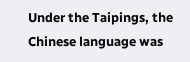Under the Taipings, the Chinese language was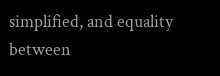simplified, and equality between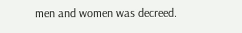men and women was decreed.